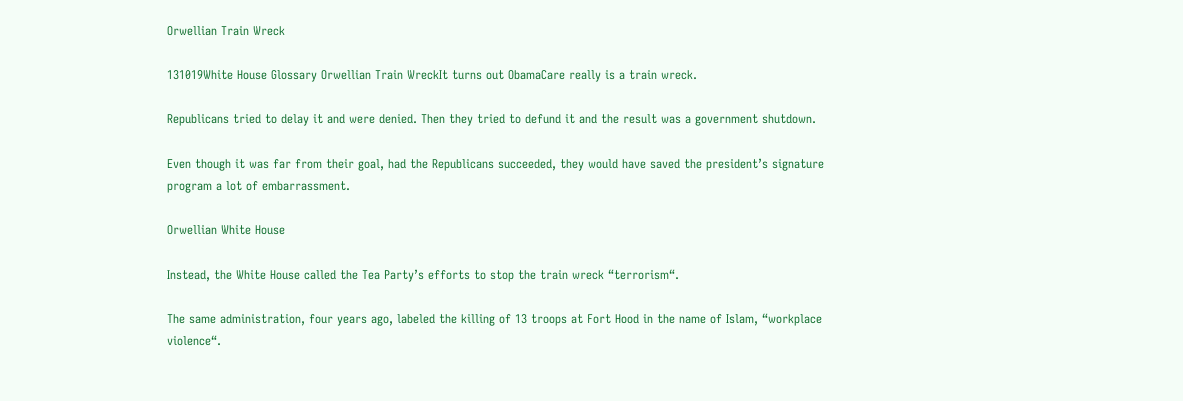Orwellian Train Wreck

131019White House Glossary Orwellian Train WreckIt turns out ObamaCare really is a train wreck.

Republicans tried to delay it and were denied. Then they tried to defund it and the result was a government shutdown.

Even though it was far from their goal, had the Republicans succeeded, they would have saved the president’s signature program a lot of embarrassment.

Orwellian White House

Instead, the White House called the Tea Party’s efforts to stop the train wreck “terrorism“.

The same administration, four years ago, labeled the killing of 13 troops at Fort Hood in the name of Islam, “workplace violence“.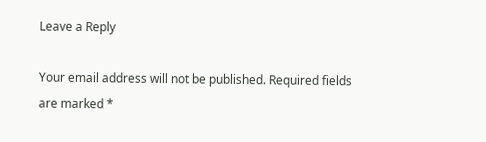Leave a Reply

Your email address will not be published. Required fields are marked *